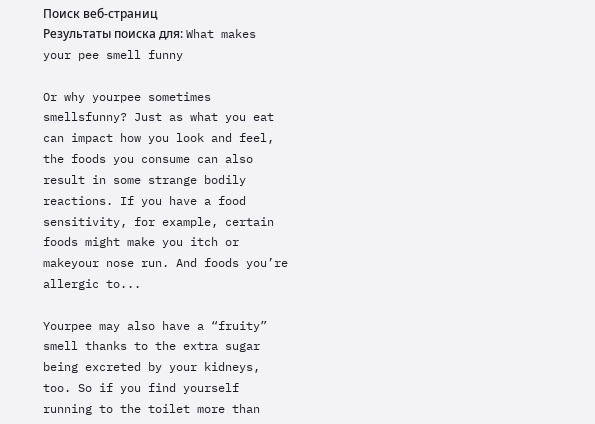Поиск веб-страниц
Результаты поиска для: What makes your pee smell funny

Or why yourpee sometimes smellsfunny? Just as what you eat can impact how you look and feel, the foods you consume can also result in some strange bodily reactions. If you have a food sensitivity, for example, certain foods might make you itch or makeyour nose run. And foods you’re allergic to...

Yourpee may also have a “fruity” smell thanks to the extra sugar being excreted by your kidneys, too. So if you find yourself running to the toilet more than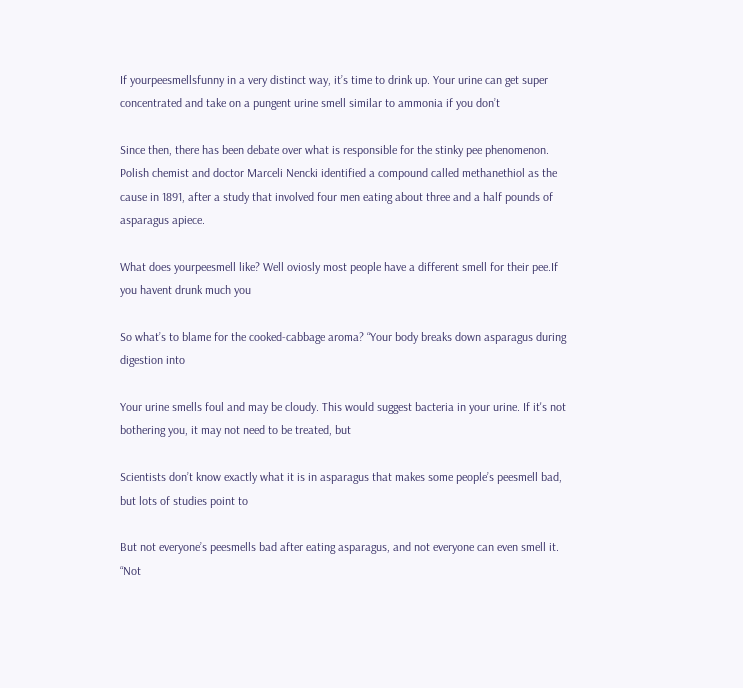If yourpeesmellsfunny in a very distinct way, it’s time to drink up. Your urine can get super concentrated and take on a pungent urine smell similar to ammonia if you don’t

Since then, there has been debate over what is responsible for the stinky pee phenomenon. Polish chemist and doctor Marceli Nencki identified a compound called methanethiol as the cause in 1891, after a study that involved four men eating about three and a half pounds of asparagus apiece.

What does yourpeesmell like? Well oviosly most people have a different smell for their pee.If you havent drunk much you

So what’s to blame for the cooked-cabbage aroma? “Your body breaks down asparagus during digestion into

Your urine smells foul and may be cloudy. This would suggest bacteria in your urine. If it's not bothering you, it may not need to be treated, but

Scientists don’t know exactly what it is in asparagus that makes some people’s peesmell bad, but lots of studies point to

But not everyone’s peesmells bad after eating asparagus, and not everyone can even smell it. “Not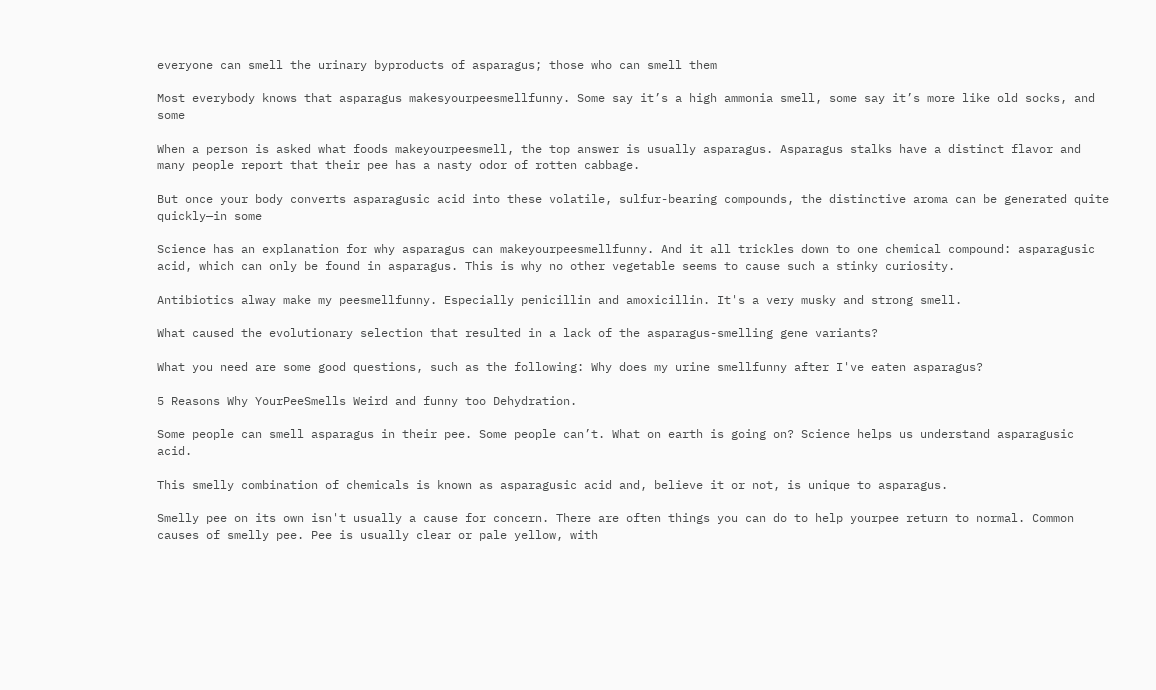everyone can smell the urinary byproducts of asparagus; those who can smell them

Most everybody knows that asparagus makesyourpeesmellfunny. Some say it’s a high ammonia smell, some say it’s more like old socks, and some

When a person is asked what foods makeyourpeesmell, the top answer is usually asparagus. Asparagus stalks have a distinct flavor and many people report that their pee has a nasty odor of rotten cabbage.

But once your body converts asparagusic acid into these volatile, sulfur-bearing compounds, the distinctive aroma can be generated quite quickly—in some

Science has an explanation for why asparagus can makeyourpeesmellfunny. And it all trickles down to one chemical compound: asparagusic acid, which can only be found in asparagus. This is why no other vegetable seems to cause such a stinky curiosity.

Antibiotics alway make my peesmellfunny. Especially penicillin and amoxicillin. It's a very musky and strong smell.

What caused the evolutionary selection that resulted in a lack of the asparagus-smelling gene variants?

What you need are some good questions, such as the following: Why does my urine smellfunny after I've eaten asparagus?

5 Reasons Why YourPeeSmells Weird and funny too Dehydration.

Some people can smell asparagus in their pee. Some people can’t. What on earth is going on? Science helps us understand asparagusic acid.

This smelly combination of chemicals is known as asparagusic acid and, believe it or not, is unique to asparagus.

Smelly pee on its own isn't usually a cause for concern. There are often things you can do to help yourpee return to normal. Common causes of smelly pee. Pee is usually clear or pale yellow, with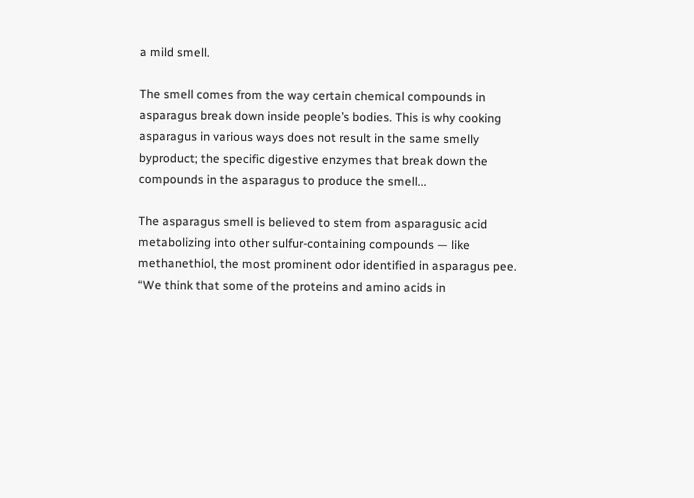a mild smell.

The smell comes from the way certain chemical compounds in asparagus break down inside people’s bodies. This is why cooking asparagus in various ways does not result in the same smelly byproduct; the specific digestive enzymes that break down the compounds in the asparagus to produce the smell...

The asparagus smell is believed to stem from asparagusic acid metabolizing into other sulfur-containing compounds — like methanethiol, the most prominent odor identified in asparagus pee. “We think that some of the proteins and amino acids in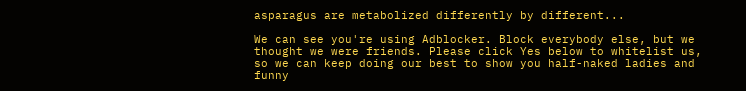asparagus are metabolized differently by different...

We can see you're using Adblocker. Block everybody else, but we thought we were friends. Please click Yes below to whitelist us, so we can keep doing our best to show you half-naked ladies and funny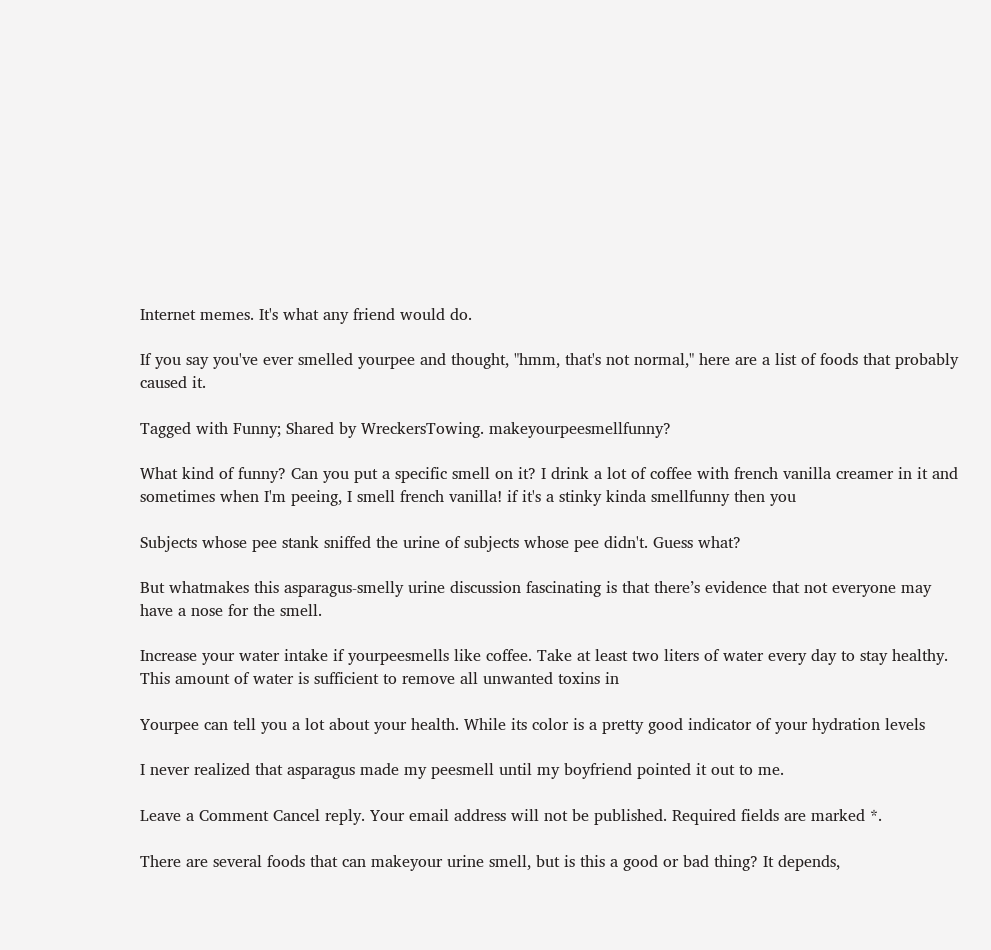Internet memes. It's what any friend would do.

If you say you've ever smelled yourpee and thought, "hmm, that's not normal," here are a list of foods that probably caused it.

Tagged with Funny; Shared by WreckersTowing. makeyourpeesmellfunny?

What kind of funny? Can you put a specific smell on it? I drink a lot of coffee with french vanilla creamer in it and sometimes when I'm peeing, I smell french vanilla! if it's a stinky kinda smellfunny then you

Subjects whose pee stank sniffed the urine of subjects whose pee didn't. Guess what?

But whatmakes this asparagus-smelly urine discussion fascinating is that there’s evidence that not everyone may have a nose for the smell.

Increase your water intake if yourpeesmells like coffee. Take at least two liters of water every day to stay healthy. This amount of water is sufficient to remove all unwanted toxins in

Yourpee can tell you a lot about your health. While its color is a pretty good indicator of your hydration levels

I never realized that asparagus made my peesmell until my boyfriend pointed it out to me.

Leave a Comment Cancel reply. Your email address will not be published. Required fields are marked *.

There are several foods that can makeyour urine smell, but is this a good or bad thing? It depends,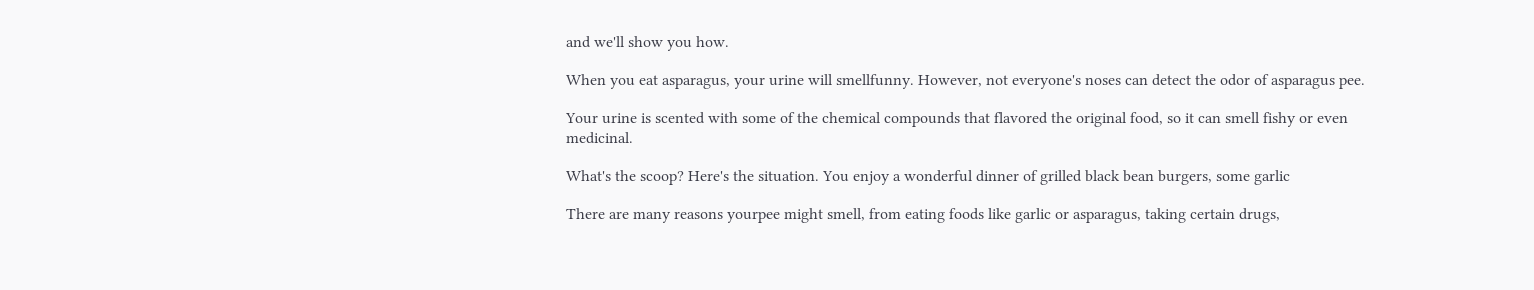and we'll show you how.

When you eat asparagus, your urine will smellfunny. However, not everyone's noses can detect the odor of asparagus pee.

Your urine is scented with some of the chemical compounds that flavored the original food, so it can smell fishy or even medicinal.

What's the scoop? Here's the situation. You enjoy a wonderful dinner of grilled black bean burgers, some garlic

There are many reasons yourpee might smell, from eating foods like garlic or asparagus, taking certain drugs,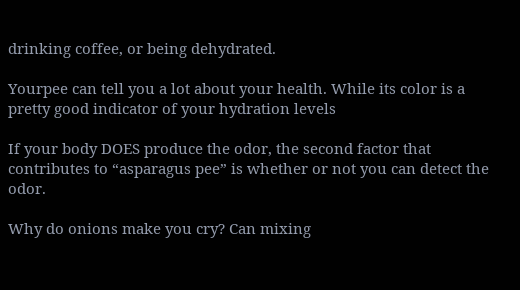drinking coffee, or being dehydrated.

Yourpee can tell you a lot about your health. While its color is a pretty good indicator of your hydration levels

If your body DOES produce the odor, the second factor that contributes to “asparagus pee” is whether or not you can detect the odor.

Why do onions make you cry? Can mixing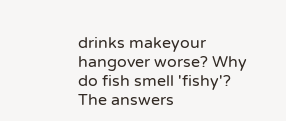drinks makeyour hangover worse? Why do fish smell 'fishy'? The answers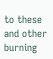to these and other burning